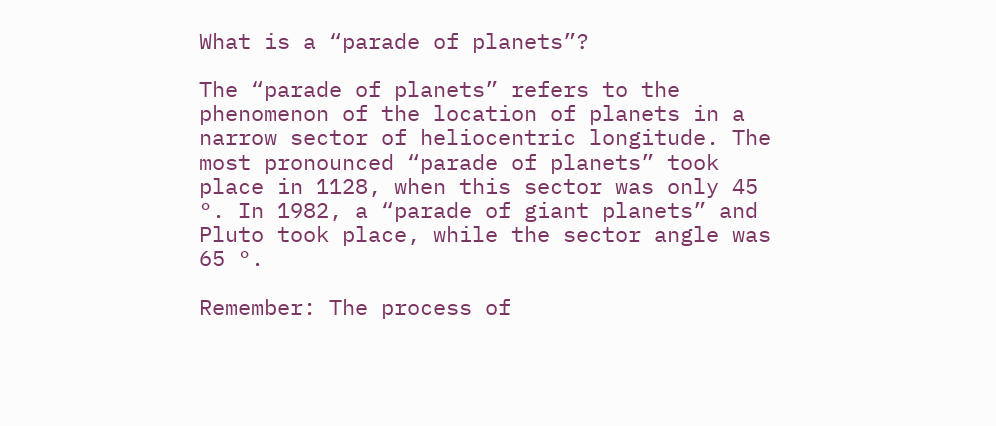What is a “parade of planets”?

The “parade of planets” refers to the phenomenon of the location of planets in a narrow sector of heliocentric longitude. The most pronounced “parade of planets” took place in 1128, when this sector was only 45 °. In 1982, a “parade of giant planets” and Pluto took place, while the sector angle was 65 °.

Remember: The process of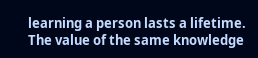learning a person lasts a lifetime. The value of the same knowledge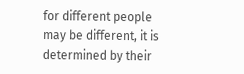for different people may be different, it is determined by their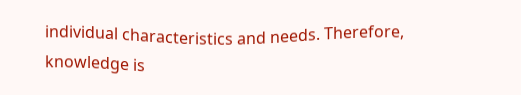individual characteristics and needs. Therefore, knowledge is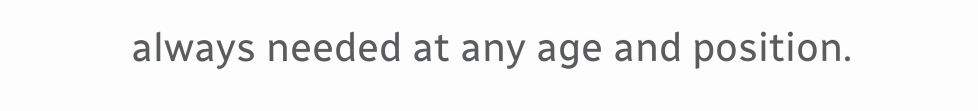always needed at any age and position.